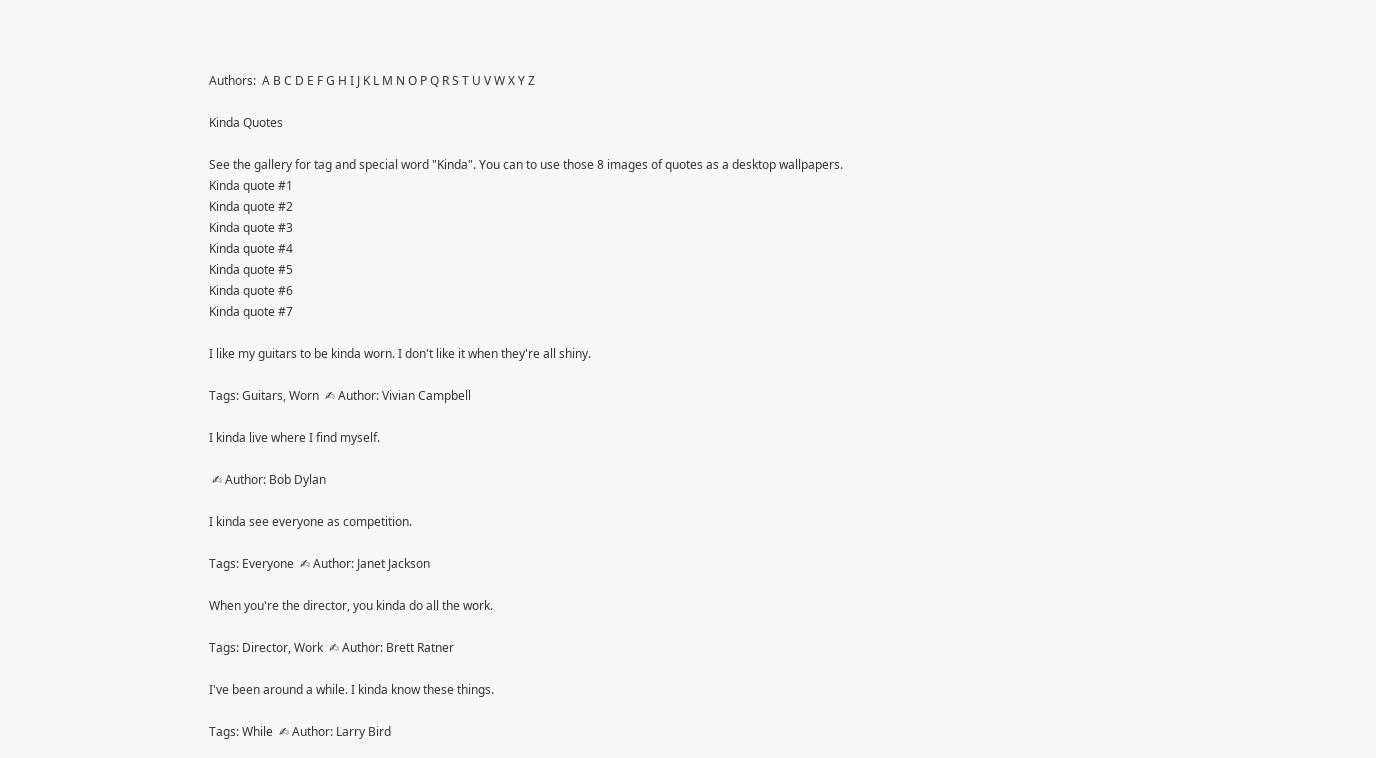Authors:  A B C D E F G H I J K L M N O P Q R S T U V W X Y Z

Kinda Quotes

See the gallery for tag and special word "Kinda". You can to use those 8 images of quotes as a desktop wallpapers.
Kinda quote #1
Kinda quote #2
Kinda quote #3
Kinda quote #4
Kinda quote #5
Kinda quote #6
Kinda quote #7

I like my guitars to be kinda worn. I don't like it when they're all shiny.

Tags: Guitars, Worn  ✍ Author: Vivian Campbell

I kinda live where I find myself.

 ✍ Author: Bob Dylan

I kinda see everyone as competition.

Tags: Everyone  ✍ Author: Janet Jackson

When you're the director, you kinda do all the work.

Tags: Director, Work  ✍ Author: Brett Ratner

I've been around a while. I kinda know these things.

Tags: While  ✍ Author: Larry Bird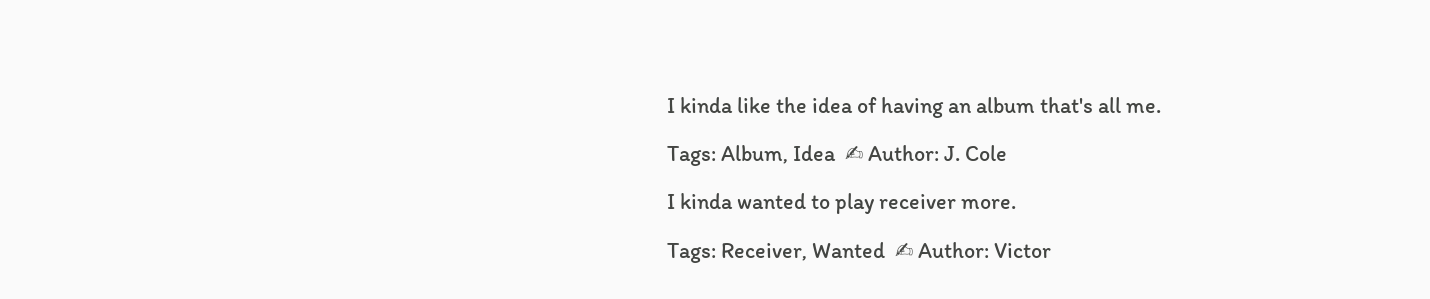I kinda like the idea of having an album that's all me.

Tags: Album, Idea  ✍ Author: J. Cole

I kinda wanted to play receiver more.

Tags: Receiver, Wanted  ✍ Author: Victor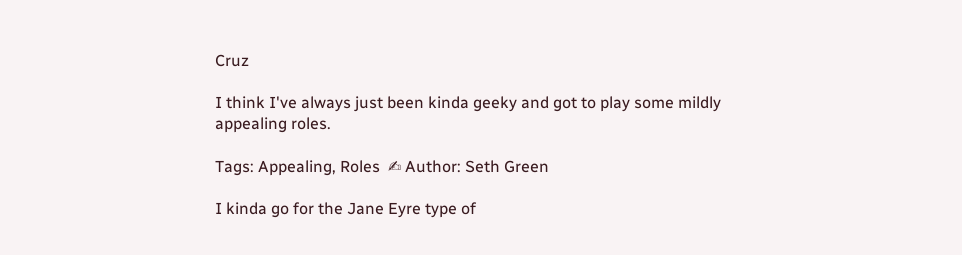Cruz

I think I've always just been kinda geeky and got to play some mildly appealing roles.

Tags: Appealing, Roles  ✍ Author: Seth Green

I kinda go for the Jane Eyre type of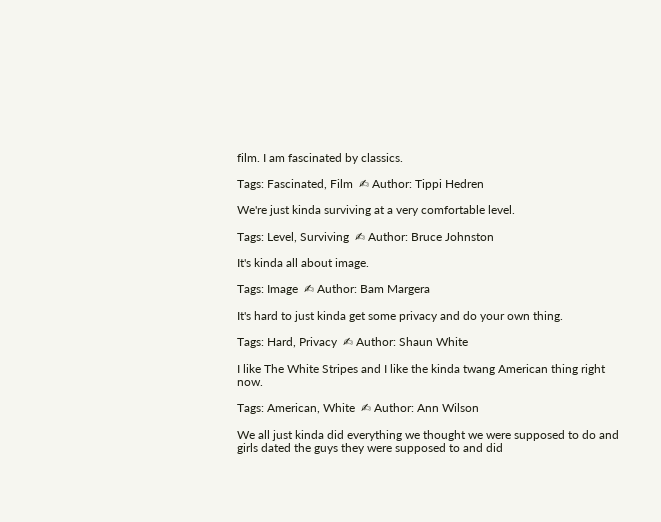film. I am fascinated by classics.

Tags: Fascinated, Film  ✍ Author: Tippi Hedren

We're just kinda surviving at a very comfortable level.

Tags: Level, Surviving  ✍ Author: Bruce Johnston

It's kinda all about image.

Tags: Image  ✍ Author: Bam Margera

It's hard to just kinda get some privacy and do your own thing.

Tags: Hard, Privacy  ✍ Author: Shaun White

I like The White Stripes and I like the kinda twang American thing right now.

Tags: American, White  ✍ Author: Ann Wilson

We all just kinda did everything we thought we were supposed to do and girls dated the guys they were supposed to and did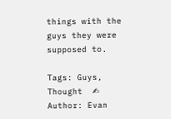things with the guys they were supposed to.

Tags: Guys, Thought  ✍ Author: Evan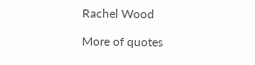Rachel Wood

More of quotes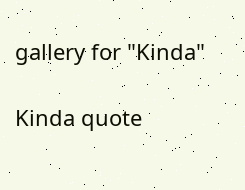gallery for "Kinda"

Kinda quote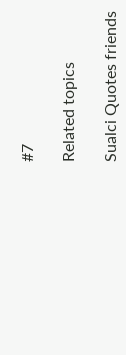#7

Related topics

Sualci Quotes friends